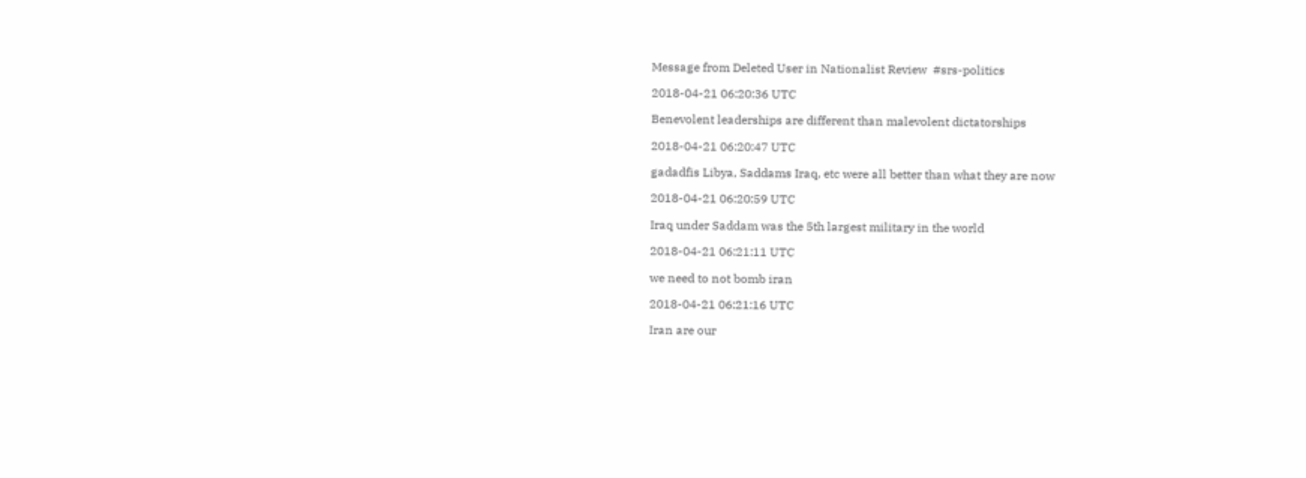Message from Deleted User in Nationalist Review  #srs-politics

2018-04-21 06:20:36 UTC

Benevolent leaderships are different than malevolent dictatorships

2018-04-21 06:20:47 UTC

gadadfis Libya, Saddams Iraq, etc were all better than what they are now

2018-04-21 06:20:59 UTC

Iraq under Saddam was the 5th largest military in the world

2018-04-21 06:21:11 UTC

we need to not bomb iran

2018-04-21 06:21:16 UTC

Iran are our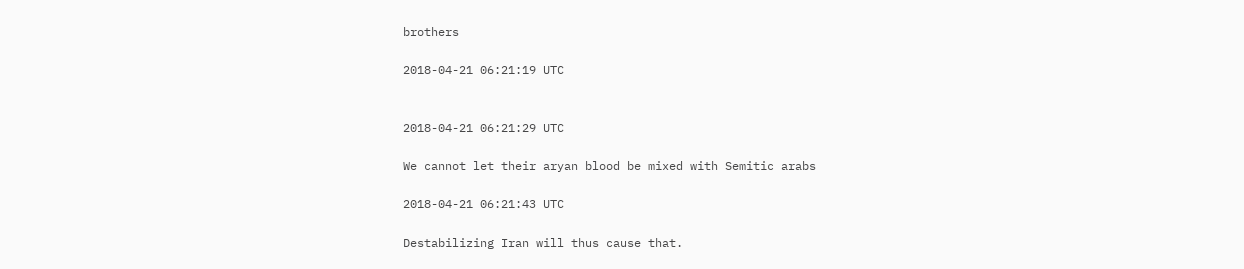brothers

2018-04-21 06:21:19 UTC


2018-04-21 06:21:29 UTC

We cannot let their aryan blood be mixed with Semitic arabs

2018-04-21 06:21:43 UTC

Destabilizing Iran will thus cause that.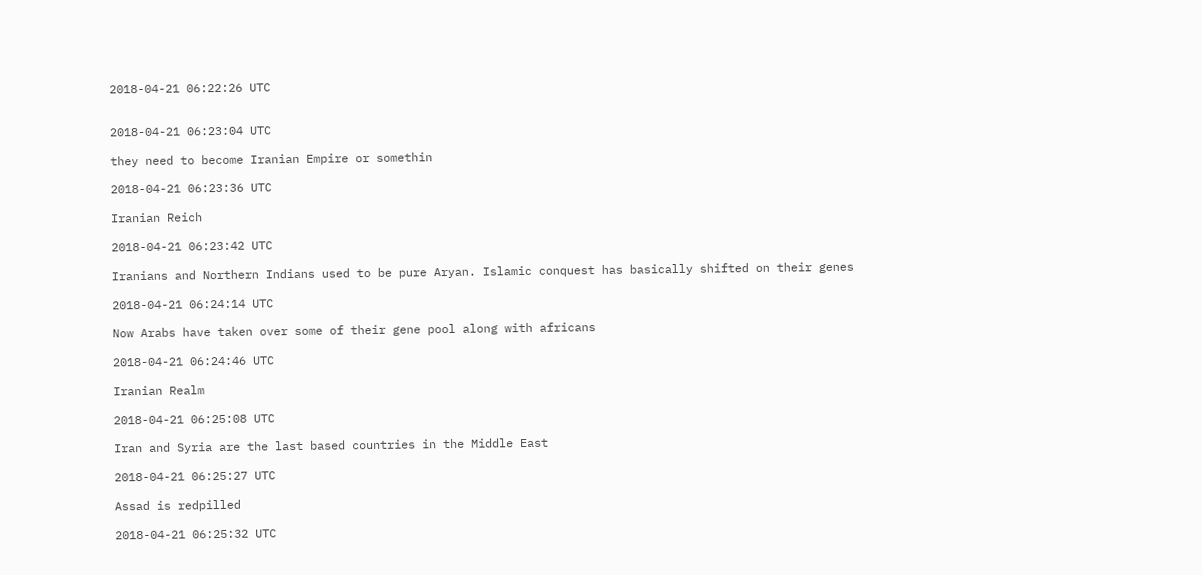2018-04-21 06:22:26 UTC


2018-04-21 06:23:04 UTC

they need to become Iranian Empire or somethin

2018-04-21 06:23:36 UTC

Iranian Reich

2018-04-21 06:23:42 UTC

Iranians and Northern Indians used to be pure Aryan. Islamic conquest has basically shifted on their genes

2018-04-21 06:24:14 UTC

Now Arabs have taken over some of their gene pool along with africans

2018-04-21 06:24:46 UTC

Iranian Realm

2018-04-21 06:25:08 UTC

Iran and Syria are the last based countries in the Middle East

2018-04-21 06:25:27 UTC

Assad is redpilled

2018-04-21 06:25:32 UTC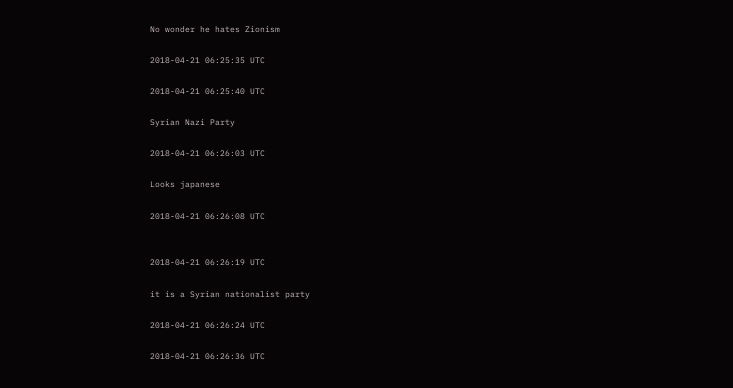No wonder he hates Zionism

2018-04-21 06:25:35 UTC

2018-04-21 06:25:40 UTC

Syrian Nazi Party

2018-04-21 06:26:03 UTC

Looks japanese

2018-04-21 06:26:08 UTC


2018-04-21 06:26:19 UTC

it is a Syrian nationalist party

2018-04-21 06:26:24 UTC

2018-04-21 06:26:36 UTC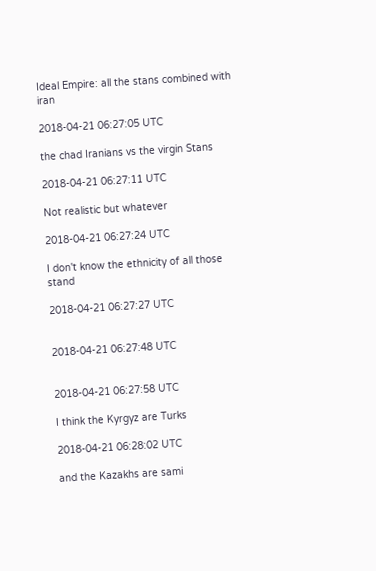Ideal Empire: all the stans combined with iran

2018-04-21 06:27:05 UTC

the chad Iranians vs the virgin Stans

2018-04-21 06:27:11 UTC

Not realistic but whatever

2018-04-21 06:27:24 UTC

I don't know the ethnicity of all those stand

2018-04-21 06:27:27 UTC


2018-04-21 06:27:48 UTC


2018-04-21 06:27:58 UTC

I think the Kyrgyz are Turks

2018-04-21 06:28:02 UTC

and the Kazakhs are sami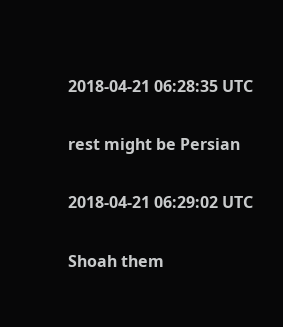2018-04-21 06:28:35 UTC

rest might be Persian

2018-04-21 06:29:02 UTC

Shoah them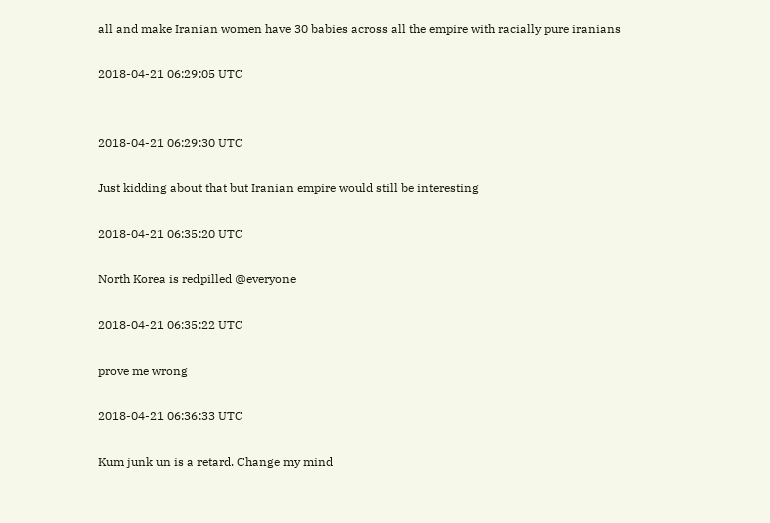all and make Iranian women have 30 babies across all the empire with racially pure iranians

2018-04-21 06:29:05 UTC


2018-04-21 06:29:30 UTC

Just kidding about that but Iranian empire would still be interesting

2018-04-21 06:35:20 UTC

North Korea is redpilled @everyone

2018-04-21 06:35:22 UTC

prove me wrong

2018-04-21 06:36:33 UTC

Kum junk un is a retard. Change my mind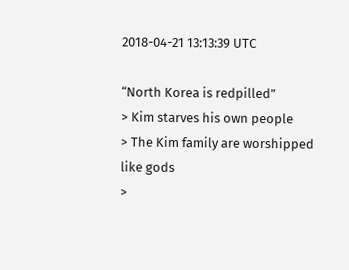2018-04-21 13:13:39 UTC

“North Korea is redpilled”
> Kim starves his own people
> The Kim family are worshipped like gods
>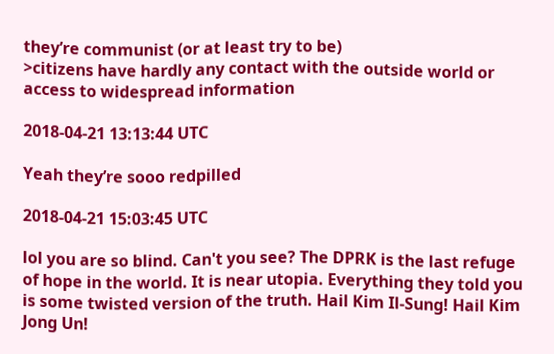they’re communist (or at least try to be)
>citizens have hardly any contact with the outside world or access to widespread information

2018-04-21 13:13:44 UTC

Yeah they’re sooo redpilled

2018-04-21 15:03:45 UTC

lol you are so blind. Can't you see? The DPRK is the last refuge of hope in the world. It is near utopia. Everything they told you is some twisted version of the truth. Hail Kim Il-Sung! Hail Kim Jong Un!